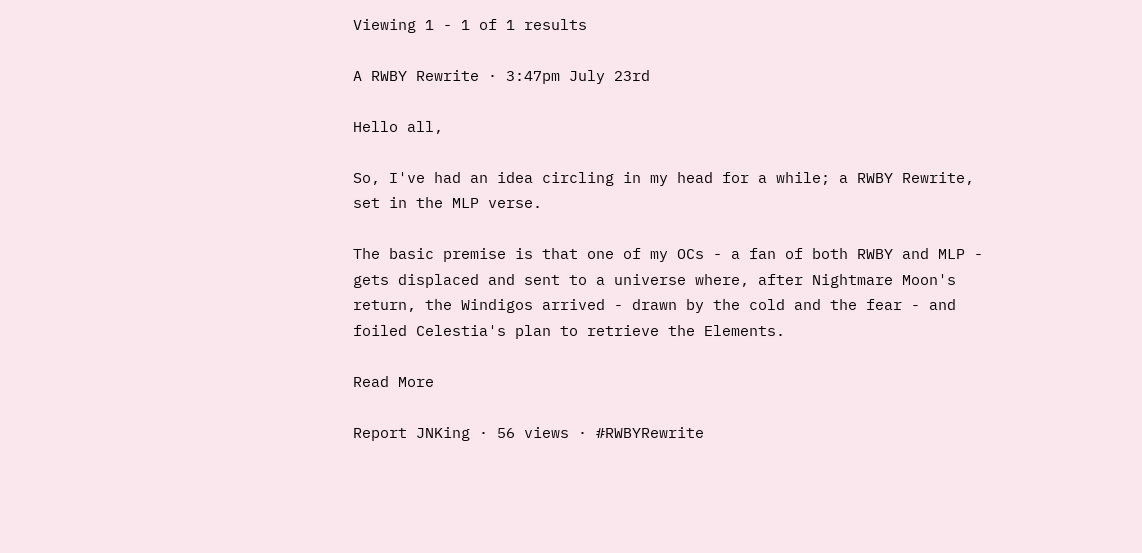Viewing 1 - 1 of 1 results

A RWBY Rewrite · 3:47pm July 23rd

Hello all,

So, I've had an idea circling in my head for a while; a RWBY Rewrite, set in the MLP verse.

The basic premise is that one of my OCs - a fan of both RWBY and MLP - gets displaced and sent to a universe where, after Nightmare Moon's return, the Windigos arrived - drawn by the cold and the fear - and foiled Celestia's plan to retrieve the Elements.

Read More

Report JNKing · 56 views · #RWBYRewrite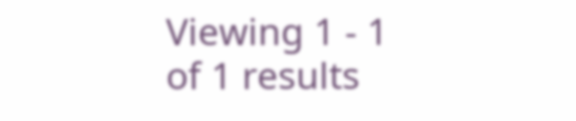Viewing 1 - 1 of 1 results